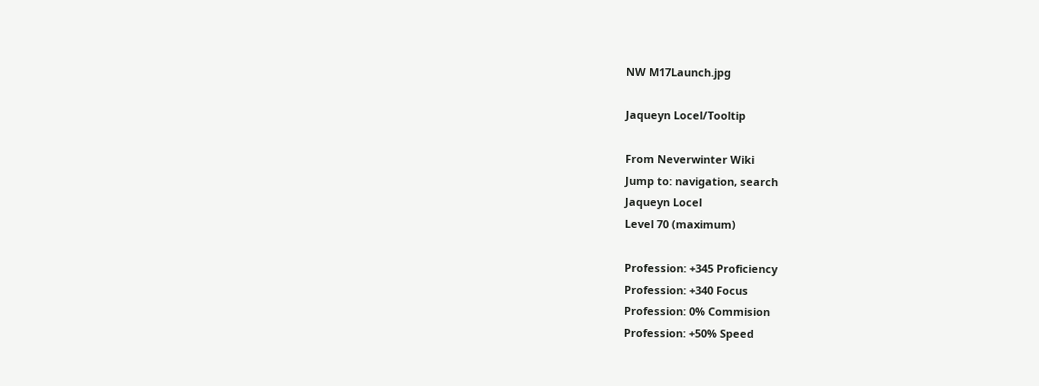NW M17Launch.jpg

Jaqueyn Locel/Tooltip

From Neverwinter Wiki
Jump to: navigation, search
Jaqueyn Locel
Level 70 (maximum)

Profession: +345 Proficiency
Profession: +340 Focus
Profession: 0% Commision
Profession: +50% Speed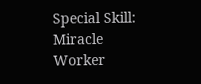Special Skill: Miracle Worker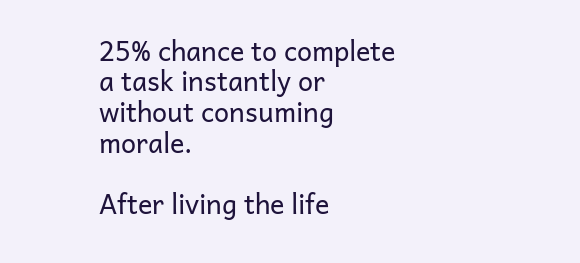25% chance to complete a task instantly or without consuming morale.

After living the life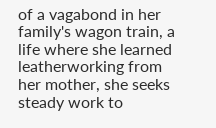of a vagabond in her family's wagon train, a life where she learned leatherworking from her mother, she seeks steady work to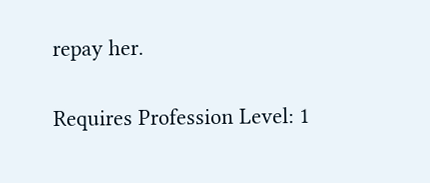repay her.

Requires Profession Level: 1